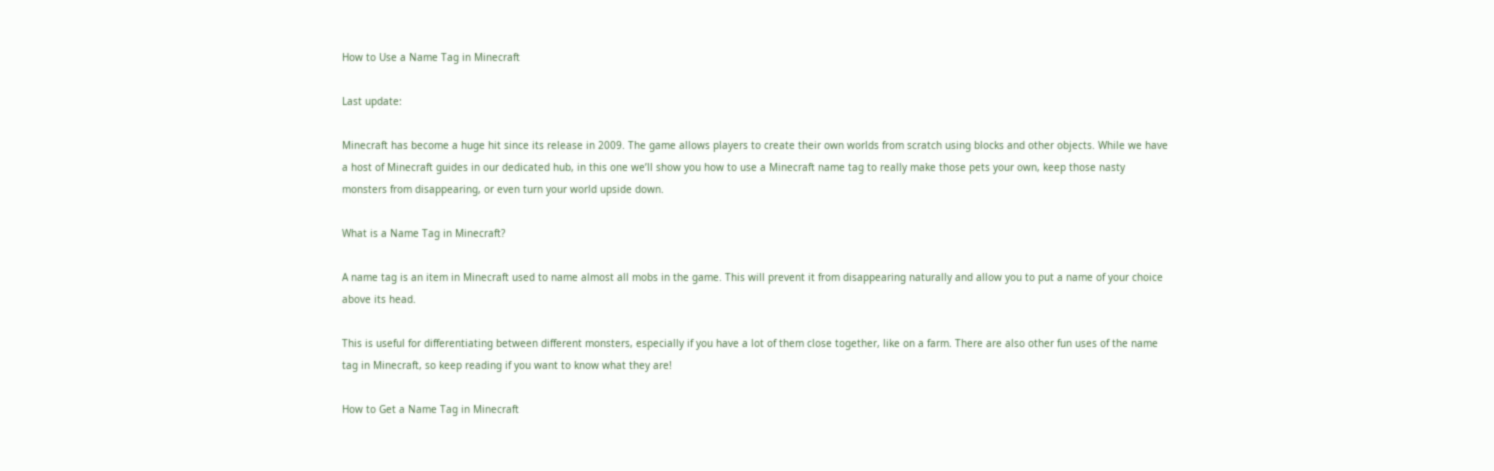How to Use a Name Tag in Minecraft

Last update:

Minecraft has become a huge hit since its release in 2009. The game allows players to create their own worlds from scratch using blocks and other objects. While we have a host of Minecraft guides in our dedicated hub, in this one we’ll show you how to use a Minecraft name tag to really make those pets your own, keep those nasty monsters from disappearing, or even turn your world upside down.

What is a Name Tag in Minecraft?

A name tag is an item in Minecraft used to name almost all mobs in the game. This will prevent it from disappearing naturally and allow you to put a name of your choice above its head.

This is useful for differentiating between different monsters, especially if you have a lot of them close together, like on a farm. There are also other fun uses of the name tag in Minecraft, so keep reading if you want to know what they are!

How to Get a Name Tag in Minecraft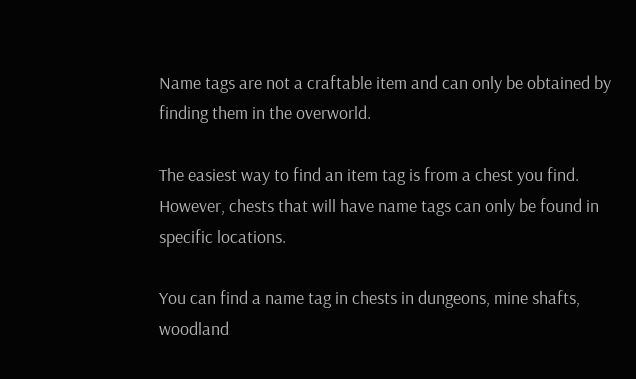Name tags are not a craftable item and can only be obtained by finding them in the overworld.

The easiest way to find an item tag is from a chest you find. However, chests that will have name tags can only be found in specific locations.

You can find a name tag in chests in dungeons, mine shafts, woodland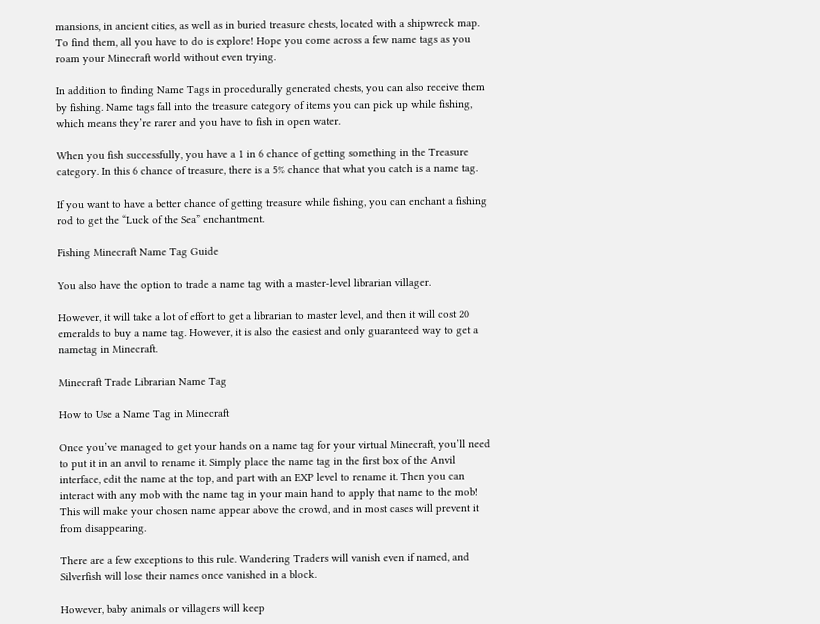mansions, in ancient cities, as well as in buried treasure chests, located with a shipwreck map. To find them, all you have to do is explore! Hope you come across a few name tags as you roam your Minecraft world without even trying.

In addition to finding Name Tags in procedurally generated chests, you can also receive them by fishing. Name tags fall into the treasure category of items you can pick up while fishing, which means they’re rarer and you have to fish in open water.

When you fish successfully, you have a 1 in 6 chance of getting something in the Treasure category. In this 6 chance of treasure, there is a 5% chance that what you catch is a name tag.

If you want to have a better chance of getting treasure while fishing, you can enchant a fishing rod to get the “Luck of the Sea” enchantment.

Fishing Minecraft Name Tag Guide

You also have the option to trade a name tag with a master-level librarian villager.

However, it will take a lot of effort to get a librarian to master level, and then it will cost 20 emeralds to buy a name tag. However, it is also the easiest and only guaranteed way to get a nametag in Minecraft.

Minecraft Trade Librarian Name Tag

How to Use a Name Tag in Minecraft

Once you’ve managed to get your hands on a name tag for your virtual Minecraft, you’ll need to put it in an anvil to rename it. Simply place the name tag in the first box of the Anvil interface, edit the name at the top, and part with an EXP level to rename it. Then you can interact with any mob with the name tag in your main hand to apply that name to the mob! This will make your chosen name appear above the crowd, and in most cases will prevent it from disappearing.

There are a few exceptions to this rule. Wandering Traders will vanish even if named, and Silverfish will lose their names once vanished in a block.

However, baby animals or villagers will keep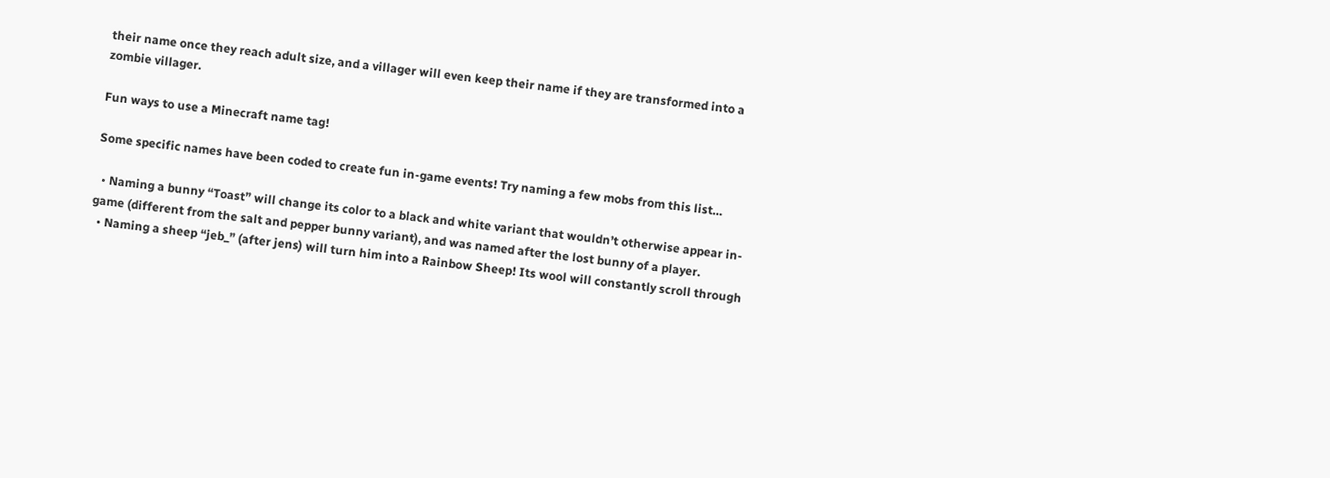their name once they reach adult size, and a villager will even keep their name if they are transformed into a zombie villager.

Fun ways to use a Minecraft name tag!

Some specific names have been coded to create fun in-game events! Try naming a few mobs from this list…

  • Naming a bunny “Toast” will change its color to a black and white variant that wouldn’t otherwise appear in-game (different from the salt and pepper bunny variant), and was named after the lost bunny of a player.
  • Naming a sheep “jeb_” (after jens) will turn him into a Rainbow Sheep! Its wool will constantly scroll through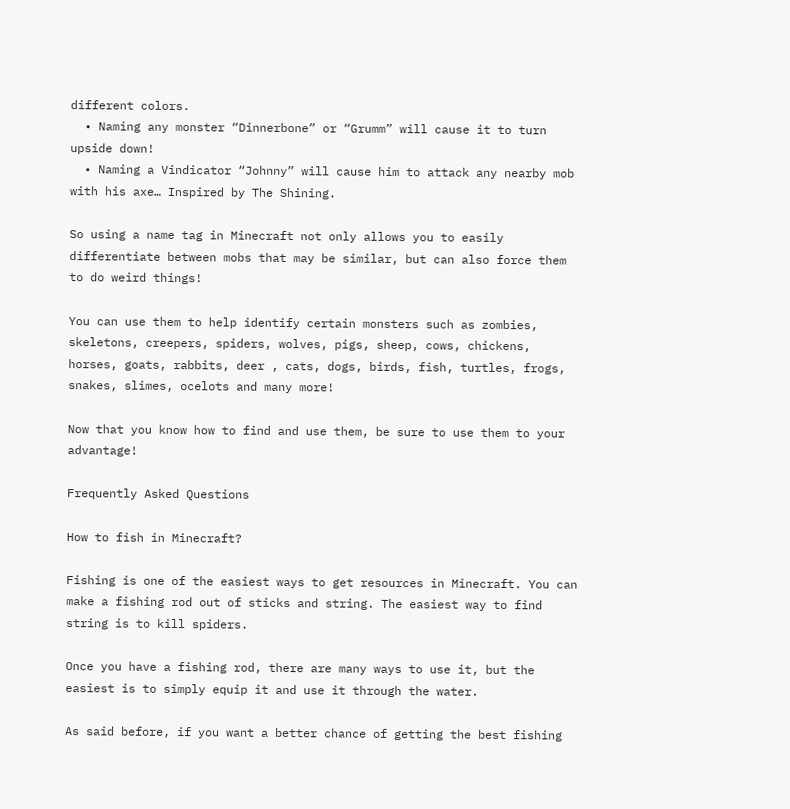different colors.
  • Naming any monster “Dinnerbone” or “Grumm” will cause it to turn upside down!
  • Naming a Vindicator “Johnny” will cause him to attack any nearby mob with his axe… Inspired by The Shining.

So using a name tag in Minecraft not only allows you to easily differentiate between mobs that may be similar, but can also force them to do weird things!

You can use them to help identify certain monsters such as zombies, skeletons, creepers, spiders, wolves, pigs, sheep, cows, chickens, horses, goats, rabbits, deer , cats, dogs, birds, fish, turtles, frogs, snakes, slimes, ocelots and many more!

Now that you know how to find and use them, be sure to use them to your advantage!

Frequently Asked Questions

How to fish in Minecraft?

Fishing is one of the easiest ways to get resources in Minecraft. You can make a fishing rod out of sticks and string. The easiest way to find string is to kill spiders.

Once you have a fishing rod, there are many ways to use it, but the easiest is to simply equip it and use it through the water.

As said before, if you want a better chance of getting the best fishing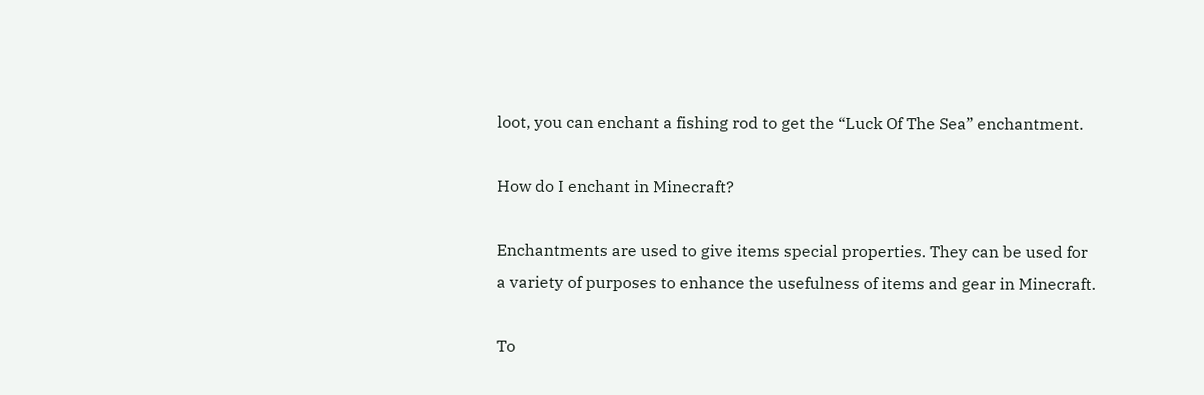loot, you can enchant a fishing rod to get the “Luck Of The Sea” enchantment.

How do I enchant in Minecraft?

Enchantments are used to give items special properties. They can be used for a variety of purposes to enhance the usefulness of items and gear in Minecraft.

To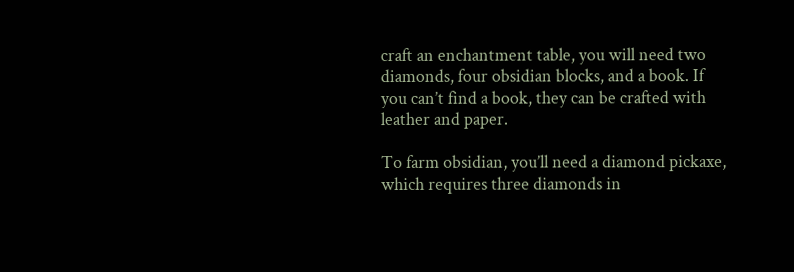craft an enchantment table, you will need two diamonds, four obsidian blocks, and a book. If you can’t find a book, they can be crafted with leather and paper.

To farm obsidian, you’ll need a diamond pickaxe, which requires three diamonds in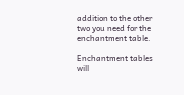addition to the other two you need for the enchantment table.

Enchantment tables will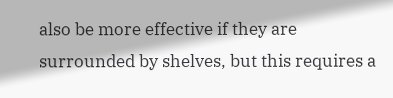also be more effective if they are surrounded by shelves, but this requires a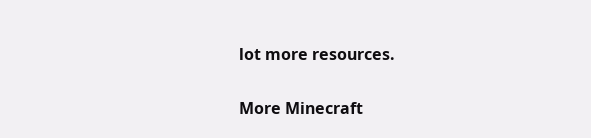lot more resources.

More Minecraft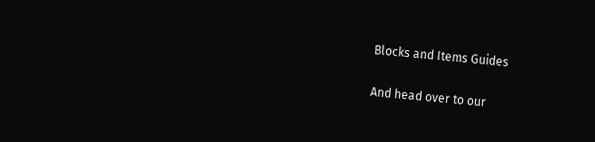Blocks and Items Guides

And head over to our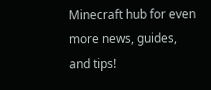Minecraft hub for even more news, guides, and tips!